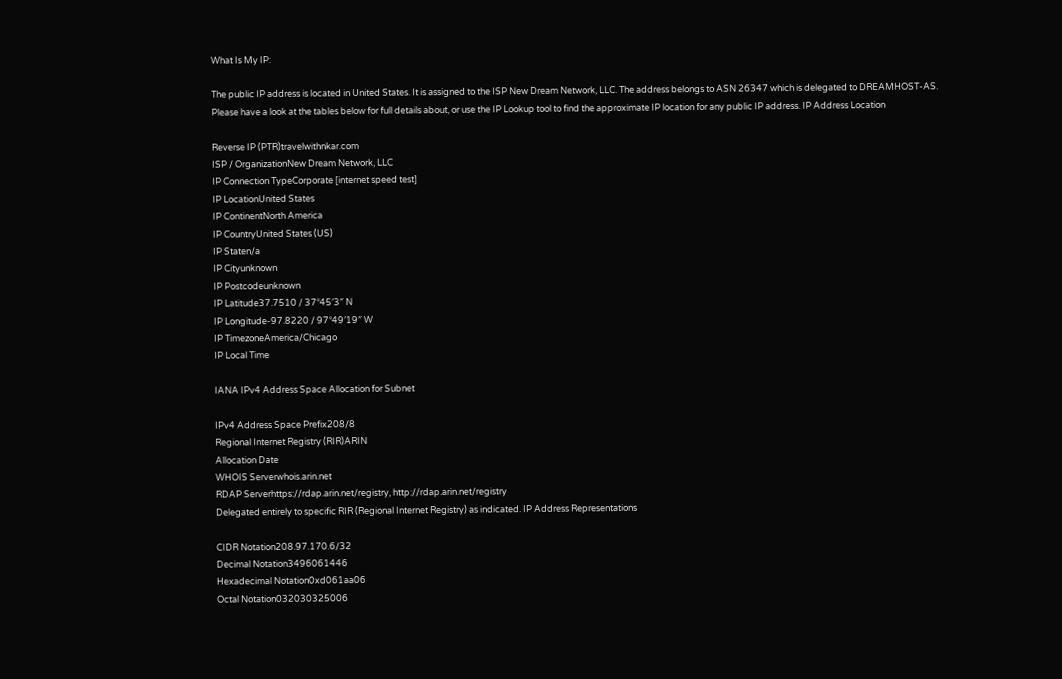What Is My IP:

The public IP address is located in United States. It is assigned to the ISP New Dream Network, LLC. The address belongs to ASN 26347 which is delegated to DREAMHOST-AS.
Please have a look at the tables below for full details about, or use the IP Lookup tool to find the approximate IP location for any public IP address. IP Address Location

Reverse IP (PTR)travelwithnkar.com
ISP / OrganizationNew Dream Network, LLC
IP Connection TypeCorporate [internet speed test]
IP LocationUnited States
IP ContinentNorth America
IP CountryUnited States (US)
IP Staten/a
IP Cityunknown
IP Postcodeunknown
IP Latitude37.7510 / 37°45′3″ N
IP Longitude-97.8220 / 97°49′19″ W
IP TimezoneAmerica/Chicago
IP Local Time

IANA IPv4 Address Space Allocation for Subnet

IPv4 Address Space Prefix208/8
Regional Internet Registry (RIR)ARIN
Allocation Date
WHOIS Serverwhois.arin.net
RDAP Serverhttps://rdap.arin.net/registry, http://rdap.arin.net/registry
Delegated entirely to specific RIR (Regional Internet Registry) as indicated. IP Address Representations

CIDR Notation208.97.170.6/32
Decimal Notation3496061446
Hexadecimal Notation0xd061aa06
Octal Notation032030325006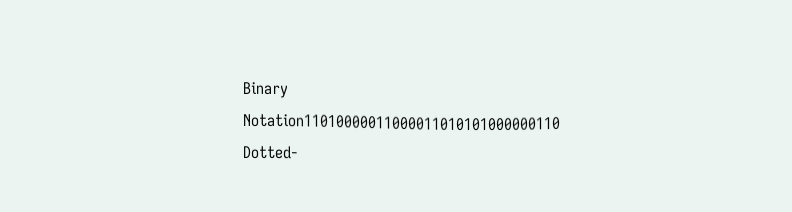Binary Notation11010000011000011010101000000110
Dotted-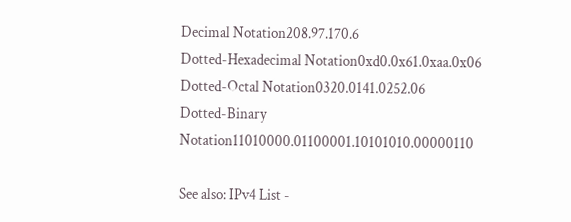Decimal Notation208.97.170.6
Dotted-Hexadecimal Notation0xd0.0x61.0xaa.0x06
Dotted-Octal Notation0320.0141.0252.06
Dotted-Binary Notation11010000.01100001.10101010.00000110

See also: IPv4 List -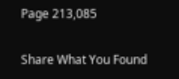Page 213,085

Share What You Found